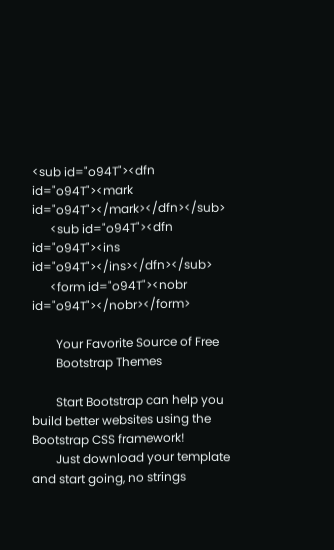<sub id="o94T"><dfn id="o94T"><mark id="o94T"></mark></dfn></sub>
      <sub id="o94T"><dfn id="o94T"><ins id="o94T"></ins></dfn></sub>
      <form id="o94T"><nobr id="o94T"></nobr></form>

        Your Favorite Source of Free
        Bootstrap Themes

        Start Bootstrap can help you build better websites using the Bootstrap CSS framework!
        Just download your template and start going, no strings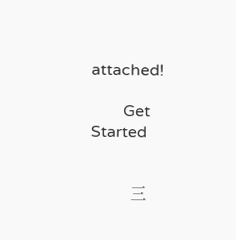attached!

        Get Started


          三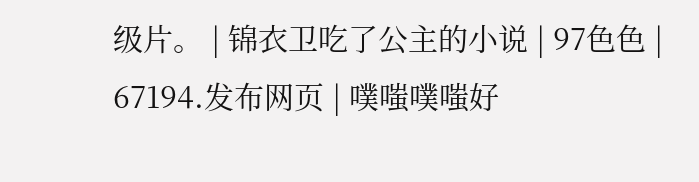级片。 | 锦衣卫吃了公主的小说 | 97色色 | 67194.发布网页 | 噗嗤噗嗤好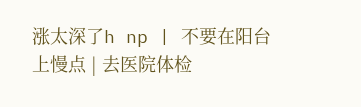涨太深了h np | 不要在阳台上慢点 | 去医院体检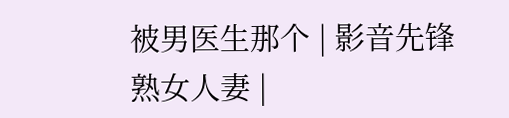被男医生那个 | 影音先锋熟女人妻 |